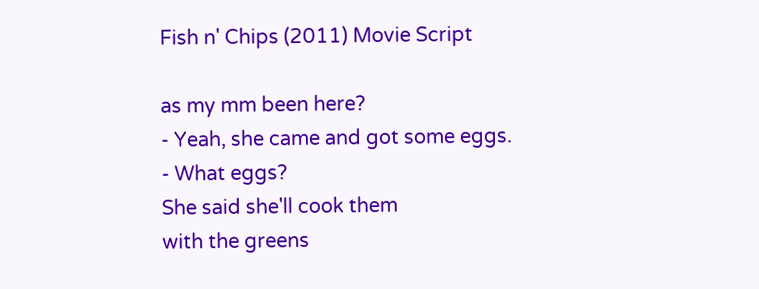Fish n' Chips (2011) Movie Script

as my mm been here?
- Yeah, she came and got some eggs.
- What eggs?
She said she'll cook them
with the greens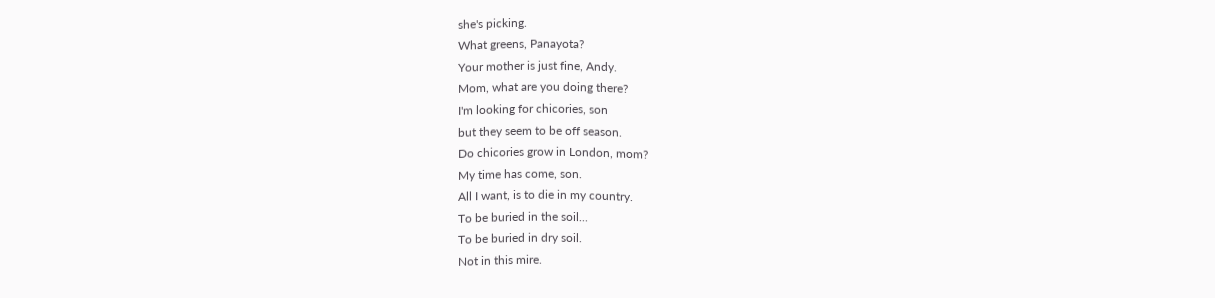she's picking.
What greens, Panayota?
Your mother is just fine, Andy.
Mom, what are you doing there?
I'm looking for chicories, son
but they seem to be off season.
Do chicories grow in London, mom?
My time has come, son.
All I want, is to die in my country.
To be buried in the soil...
To be buried in dry soil.
Not in this mire.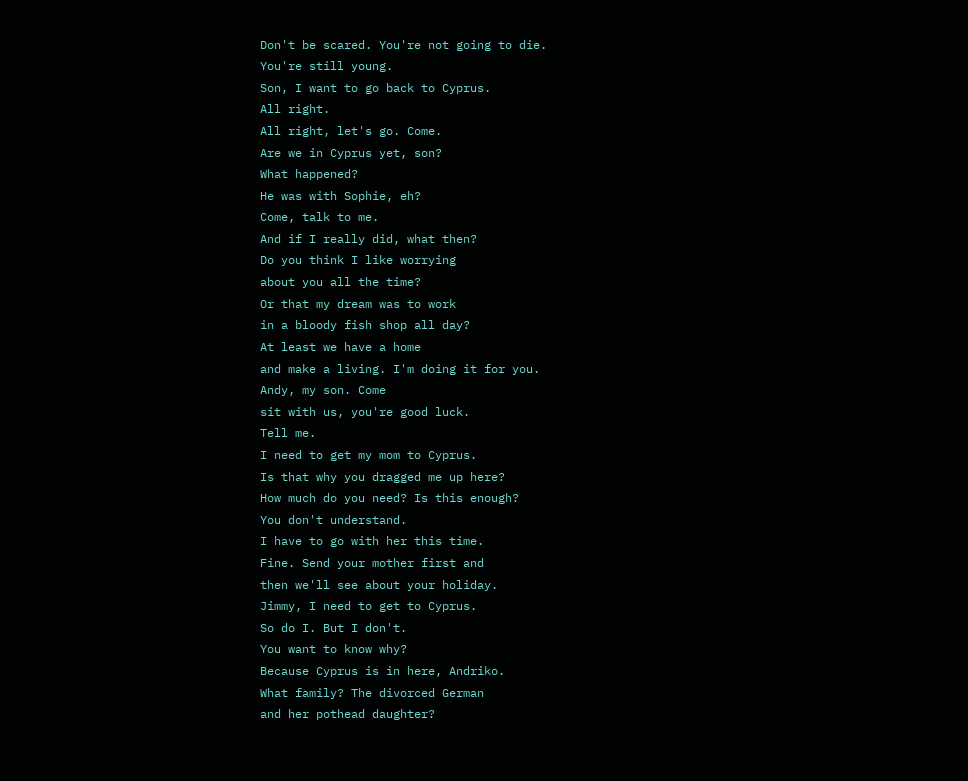Don't be scared. You're not going to die.
You're still young.
Son, I want to go back to Cyprus.
All right.
All right, let's go. Come.
Are we in Cyprus yet, son?
What happened?
He was with Sophie, eh?
Come, talk to me.
And if I really did, what then?
Do you think I like worrying
about you all the time?
Or that my dream was to work
in a bloody fish shop all day?
At least we have a home
and make a living. I'm doing it for you.
Andy, my son. Come
sit with us, you're good luck.
Tell me.
I need to get my mom to Cyprus.
Is that why you dragged me up here?
How much do you need? Is this enough?
You don't understand.
I have to go with her this time.
Fine. Send your mother first and
then we'll see about your holiday.
Jimmy, I need to get to Cyprus.
So do I. But I don't.
You want to know why?
Because Cyprus is in here, Andriko.
What family? The divorced German
and her pothead daughter?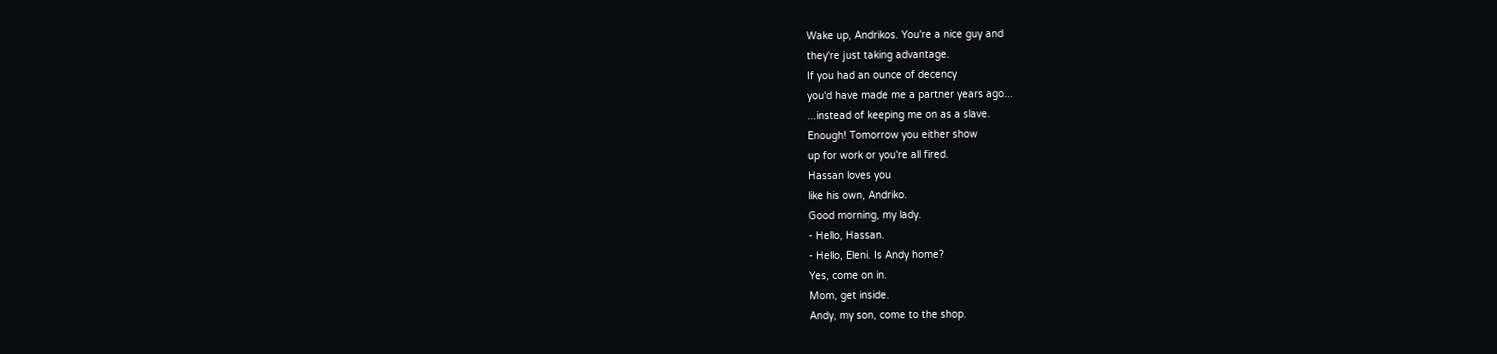Wake up, Andrikos. You're a nice guy and
they're just taking advantage.
If you had an ounce of decency
you'd have made me a partner years ago...
...instead of keeping me on as a slave.
Enough! Tomorrow you either show
up for work or you're all fired.
Hassan loves you
like his own, Andriko.
Good morning, my lady.
- Hello, Hassan.
- Hello, Eleni. Is Andy home?
Yes, come on in.
Mom, get inside.
Andy, my son, come to the shop.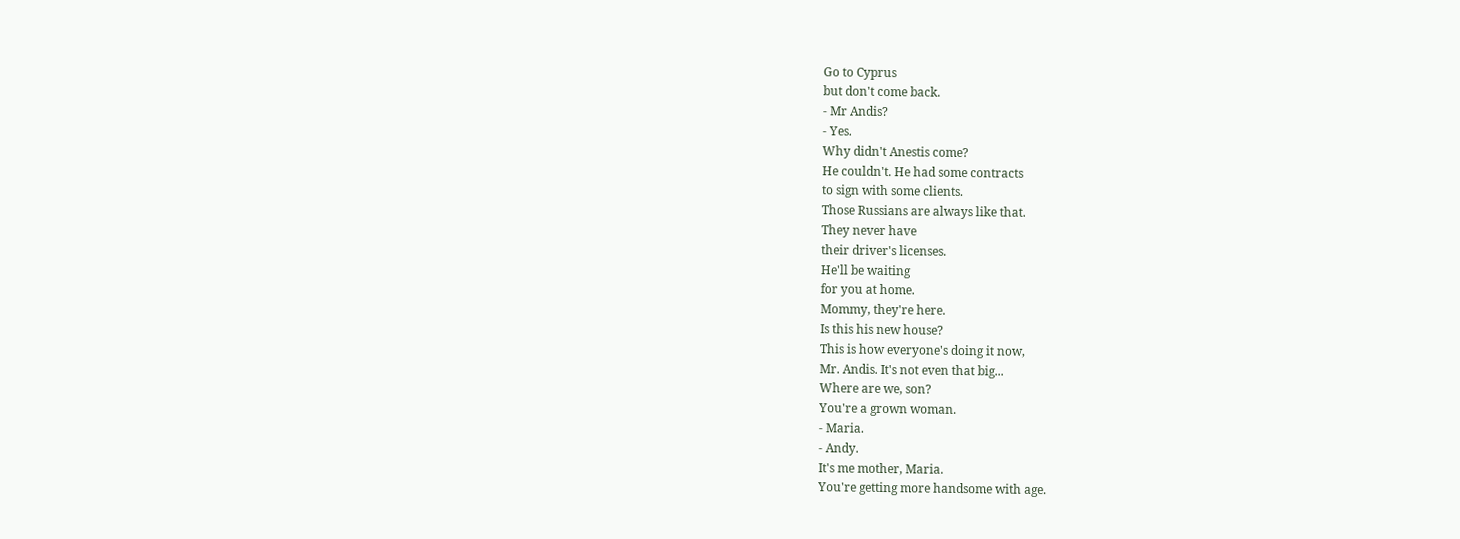Go to Cyprus
but don't come back.
- Mr Andis?
- Yes.
Why didn't Anestis come?
He couldn't. He had some contracts
to sign with some clients.
Those Russians are always like that.
They never have
their driver's licenses.
He'll be waiting
for you at home.
Mommy, they're here.
Is this his new house?
This is how everyone's doing it now,
Mr. Andis. It's not even that big...
Where are we, son?
You're a grown woman.
- Maria.
- Andy.
It's me mother, Maria.
You're getting more handsome with age.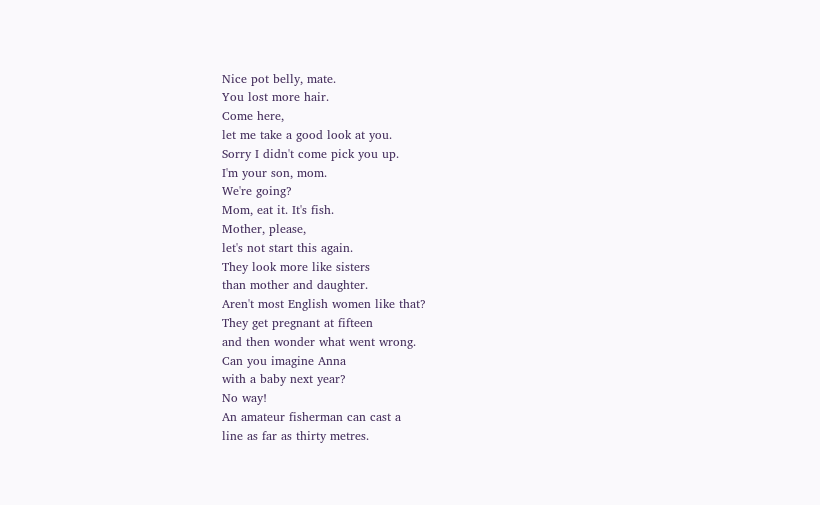Nice pot belly, mate.
You lost more hair.
Come here,
let me take a good look at you.
Sorry I didn't come pick you up.
I'm your son, mom.
We're going?
Mom, eat it. It's fish.
Mother, please,
let's not start this again.
They look more like sisters
than mother and daughter.
Aren't most English women like that?
They get pregnant at fifteen
and then wonder what went wrong.
Can you imagine Anna
with a baby next year?
No way!
An amateur fisherman can cast a
line as far as thirty metres.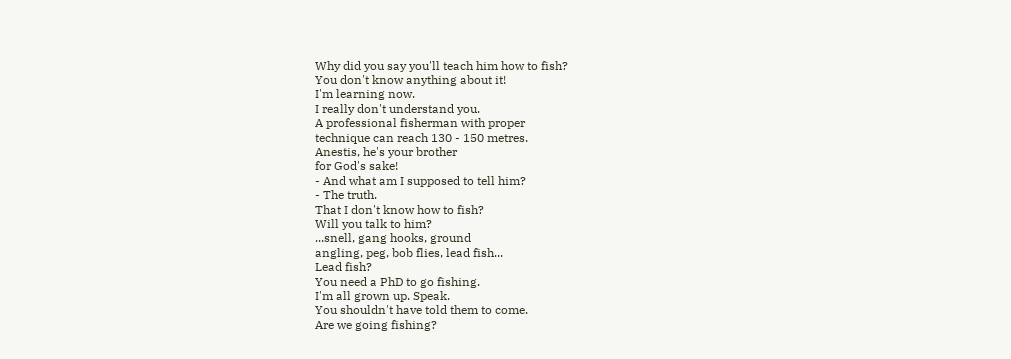Why did you say you'll teach him how to fish?
You don't know anything about it!
I'm learning now.
I really don't understand you.
A professional fisherman with proper
technique can reach 130 - 150 metres.
Anestis, he's your brother
for God's sake!
- And what am I supposed to tell him?
- The truth.
That I don't know how to fish?
Will you talk to him?
...snell, gang hooks, ground
angling, peg, bob flies, lead fish...
Lead fish?
You need a PhD to go fishing.
I'm all grown up. Speak.
You shouldn't have told them to come.
Are we going fishing?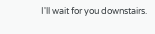I'll wait for you downstairs.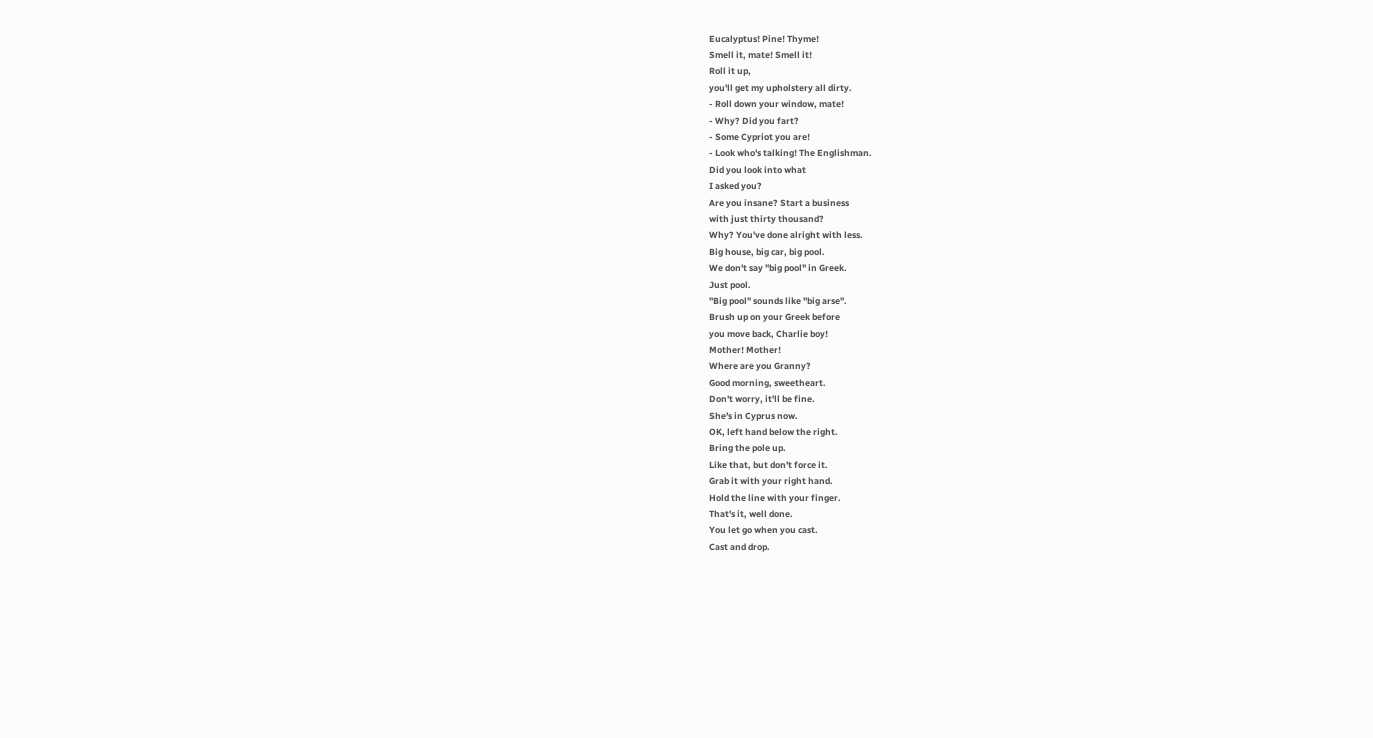Eucalyptus! Pine! Thyme!
Smell it, mate! Smell it!
Roll it up,
you'll get my upholstery all dirty.
- Roll down your window, mate!
- Why? Did you fart?
- Some Cypriot you are!
- Look who's talking! The Englishman.
Did you look into what
I asked you?
Are you insane? Start a business
with just thirty thousand?
Why? You've done alright with less.
Big house, big car, big pool.
We don't say "big pool" in Greek.
Just pool.
"Big pool" sounds like "big arse".
Brush up on your Greek before
you move back, Charlie boy!
Mother! Mother!
Where are you Granny?
Good morning, sweetheart.
Don't worry, it'll be fine.
She's in Cyprus now.
OK, left hand below the right.
Bring the pole up.
Like that, but don't force it.
Grab it with your right hand.
Hold the line with your finger.
That's it, well done.
You let go when you cast.
Cast and drop.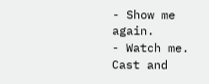- Show me again.
- Watch me.
Cast and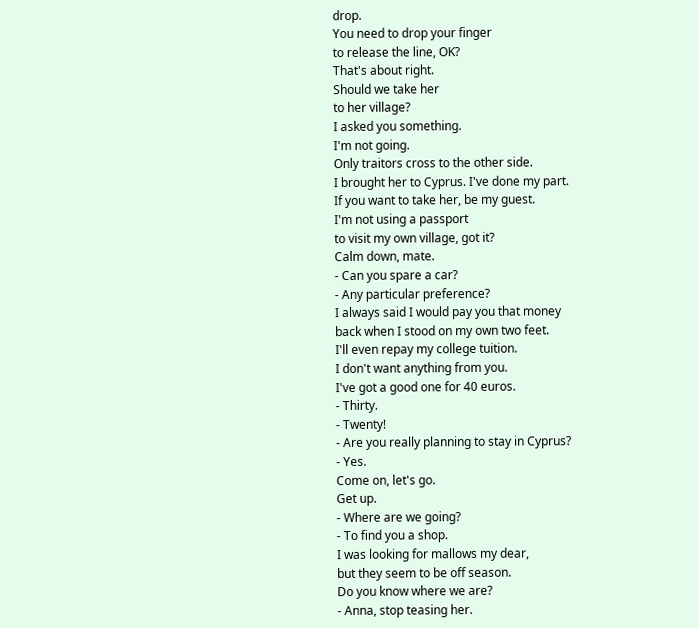drop.
You need to drop your finger
to release the line, OK?
That's about right.
Should we take her
to her village?
I asked you something.
I'm not going.
Only traitors cross to the other side.
I brought her to Cyprus. I've done my part.
If you want to take her, be my guest.
I'm not using a passport
to visit my own village, got it?
Calm down, mate.
- Can you spare a car?
- Any particular preference?
I always said I would pay you that money
back when I stood on my own two feet.
I'll even repay my college tuition.
I don't want anything from you.
I've got a good one for 40 euros.
- Thirty.
- Twenty!
- Are you really planning to stay in Cyprus?
- Yes.
Come on, let's go.
Get up.
- Where are we going?
- To find you a shop.
I was looking for mallows my dear,
but they seem to be off season.
Do you know where we are?
- Anna, stop teasing her.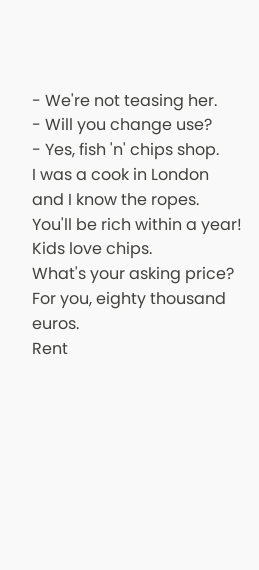- We're not teasing her.
- Will you change use?
- Yes, fish 'n' chips shop.
I was a cook in London
and I know the ropes.
You'll be rich within a year!
Kids love chips.
What's your asking price?
For you, eighty thousand euros.
Rent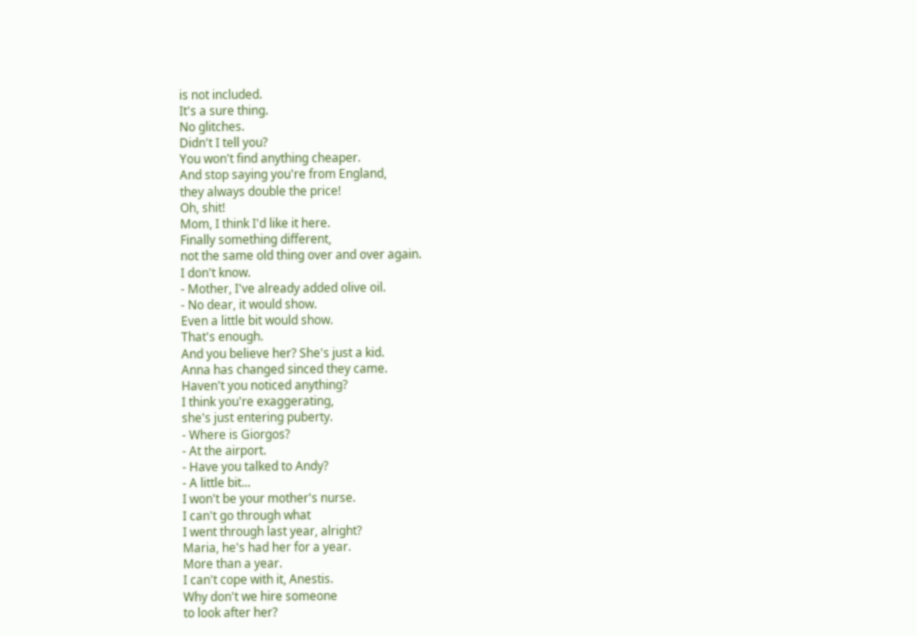is not included.
It's a sure thing.
No glitches.
Didn't I tell you?
You won't find anything cheaper.
And stop saying you're from England,
they always double the price!
Oh, shit!
Mom, I think I'd like it here.
Finally something different,
not the same old thing over and over again.
I don't know.
- Mother, I've already added olive oil.
- No dear, it would show.
Even a little bit would show.
That's enough.
And you believe her? She's just a kid.
Anna has changed sinced they came.
Haven't you noticed anything?
I think you're exaggerating,
she's just entering puberty.
- Where is Giorgos?
- At the airport.
- Have you talked to Andy?
- A little bit...
I won't be your mother's nurse.
I can't go through what
I went through last year, alright?
Maria, he's had her for a year.
More than a year.
I can't cope with it, Anestis.
Why don't we hire someone
to look after her?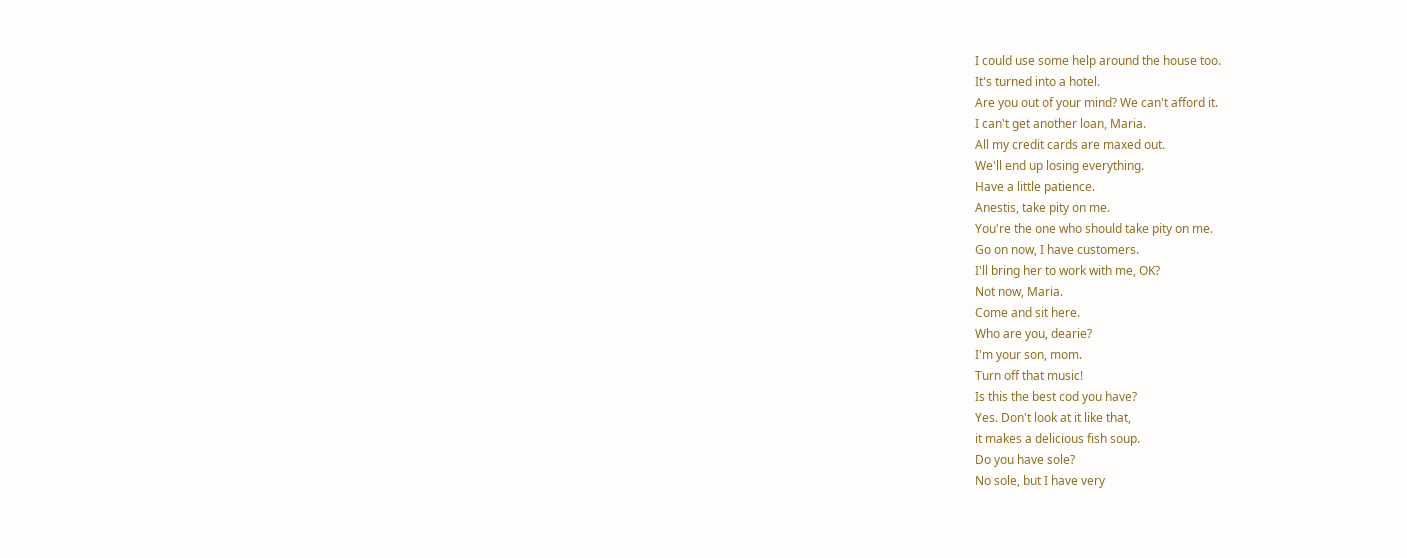I could use some help around the house too.
It's turned into a hotel.
Are you out of your mind? We can't afford it.
I can't get another loan, Maria.
All my credit cards are maxed out.
We'll end up losing everything.
Have a little patience.
Anestis, take pity on me.
You're the one who should take pity on me.
Go on now, I have customers.
I'll bring her to work with me, OK?
Not now, Maria.
Come and sit here.
Who are you, dearie?
I'm your son, mom.
Turn off that music!
Is this the best cod you have?
Yes. Don't look at it like that,
it makes a delicious fish soup.
Do you have sole?
No sole, but I have very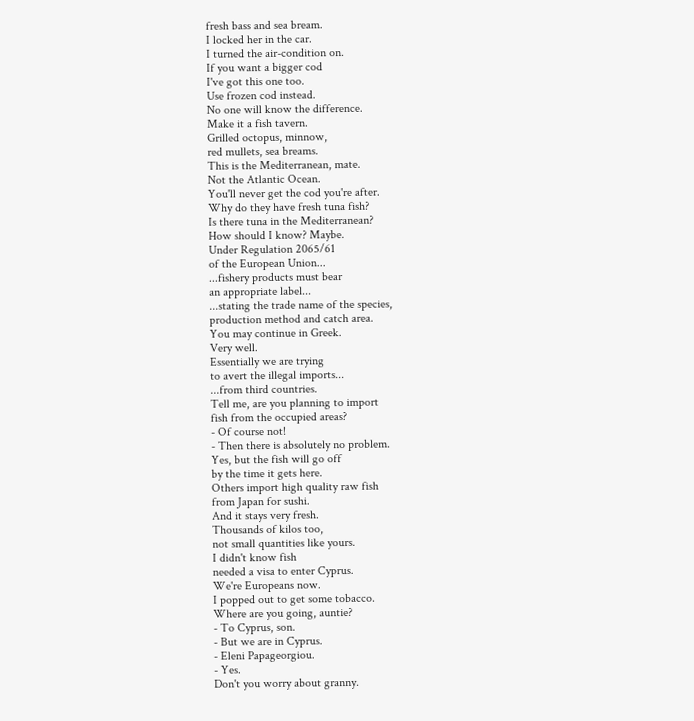fresh bass and sea bream.
I locked her in the car.
I turned the air-condition on.
If you want a bigger cod
I've got this one too.
Use frozen cod instead.
No one will know the difference.
Make it a fish tavern.
Grilled octopus, minnow,
red mullets, sea breams.
This is the Mediterranean, mate.
Not the Atlantic Ocean.
You'll never get the cod you're after.
Why do they have fresh tuna fish?
Is there tuna in the Mediterranean?
How should I know? Maybe.
Under Regulation 2065/61
of the European Union...
...fishery products must bear
an appropriate label...
...stating the trade name of the species,
production method and catch area.
You may continue in Greek.
Very well.
Essentially we are trying
to avert the illegal imports...
...from third countries.
Tell me, are you planning to import
fish from the occupied areas?
- Of course not!
- Then there is absolutely no problem.
Yes, but the fish will go off
by the time it gets here.
Others import high quality raw fish
from Japan for sushi.
And it stays very fresh.
Thousands of kilos too,
not small quantities like yours.
I didn't know fish
needed a visa to enter Cyprus.
We're Europeans now.
I popped out to get some tobacco.
Where are you going, auntie?
- To Cyprus, son.
- But we are in Cyprus.
- Eleni Papageorgiou.
- Yes.
Don't you worry about granny.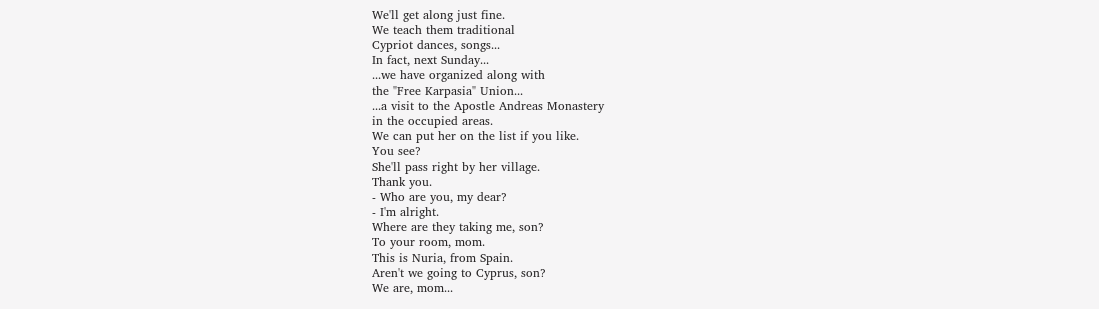We'll get along just fine.
We teach them traditional
Cypriot dances, songs...
In fact, next Sunday...
...we have organized along with
the "Free Karpasia" Union...
...a visit to the Apostle Andreas Monastery
in the occupied areas.
We can put her on the list if you like.
You see?
She'll pass right by her village.
Thank you.
- Who are you, my dear?
- I'm alright.
Where are they taking me, son?
To your room, mom.
This is Nuria, from Spain.
Aren't we going to Cyprus, son?
We are, mom...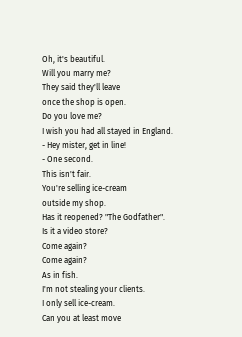Oh, it's beautiful.
Will you marry me?
They said they'll leave
once the shop is open.
Do you love me?
I wish you had all stayed in England.
- Hey mister, get in line!
- One second.
This isn't fair.
You're selling ice-cream
outside my shop.
Has it reopened? "The Godfather".
Is it a video store?
Come again?
Come again?
As in fish.
I'm not stealing your clients.
I only sell ice-cream.
Can you at least move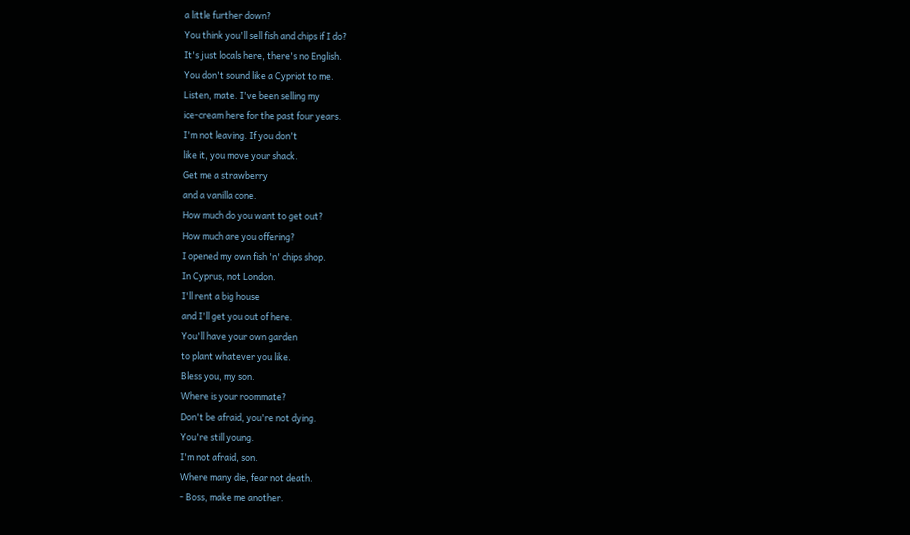a little further down?
You think you'll sell fish and chips if I do?
It's just locals here, there's no English.
You don't sound like a Cypriot to me.
Listen, mate. I've been selling my
ice-cream here for the past four years.
I'm not leaving. If you don't
like it, you move your shack.
Get me a strawberry
and a vanilla cone.
How much do you want to get out?
How much are you offering?
I opened my own fish 'n' chips shop.
In Cyprus, not London.
I'll rent a big house
and I'll get you out of here.
You'll have your own garden
to plant whatever you like.
Bless you, my son.
Where is your roommate?
Don't be afraid, you're not dying.
You're still young.
I'm not afraid, son.
Where many die, fear not death.
- Boss, make me another.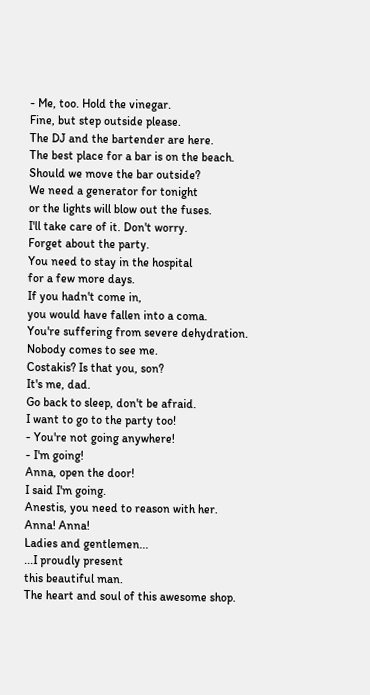- Me, too. Hold the vinegar.
Fine, but step outside please.
The DJ and the bartender are here.
The best place for a bar is on the beach.
Should we move the bar outside?
We need a generator for tonight
or the lights will blow out the fuses.
I'll take care of it. Don't worry.
Forget about the party.
You need to stay in the hospital
for a few more days.
If you hadn't come in,
you would have fallen into a coma.
You're suffering from severe dehydration.
Nobody comes to see me.
Costakis? Is that you, son?
It's me, dad.
Go back to sleep, don't be afraid.
I want to go to the party too!
- You're not going anywhere!
- I'm going!
Anna, open the door!
I said I'm going.
Anestis, you need to reason with her.
Anna! Anna!
Ladies and gentlemen...
...I proudly present
this beautiful man.
The heart and soul of this awesome shop.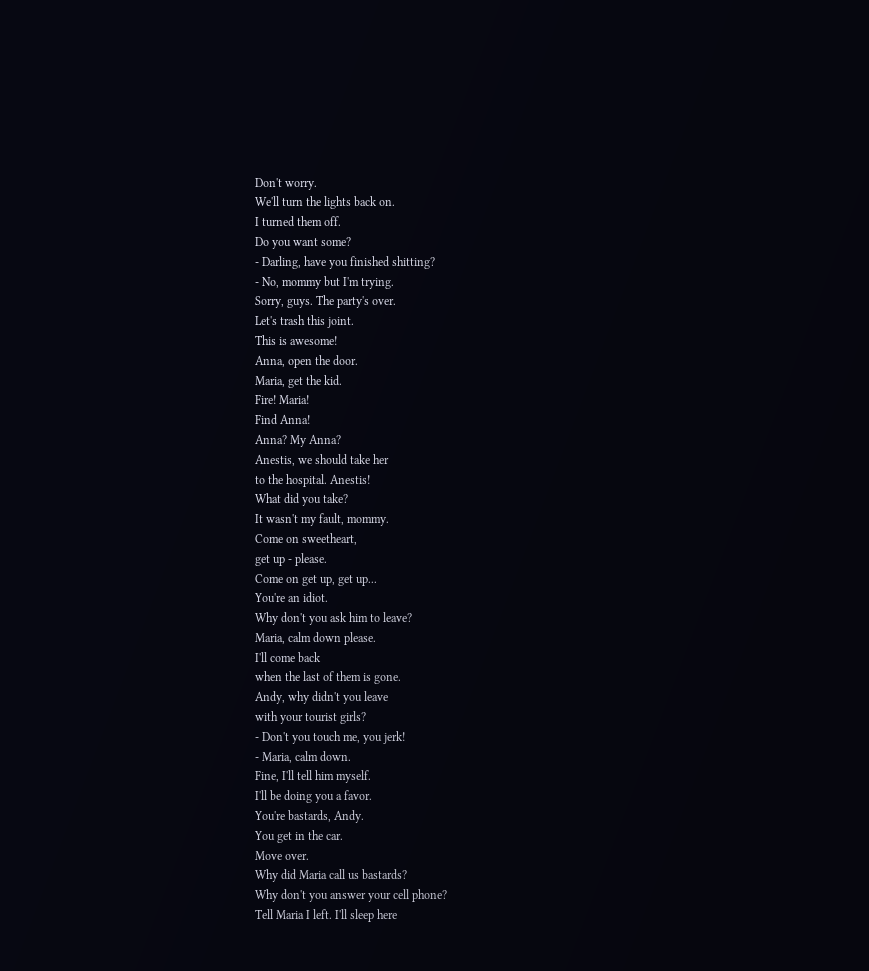Don't worry.
We'll turn the lights back on.
I turned them off.
Do you want some?
- Darling, have you finished shitting?
- No, mommy but I'm trying.
Sorry, guys. The party's over.
Let's trash this joint.
This is awesome!
Anna, open the door.
Maria, get the kid.
Fire! Maria!
Find Anna!
Anna? My Anna?
Anestis, we should take her
to the hospital. Anestis!
What did you take?
It wasn't my fault, mommy.
Come on sweetheart,
get up - please.
Come on get up, get up...
You're an idiot.
Why don't you ask him to leave?
Maria, calm down please.
I'll come back
when the last of them is gone.
Andy, why didn't you leave
with your tourist girls?
- Don't you touch me, you jerk!
- Maria, calm down.
Fine, I'll tell him myself.
I'll be doing you a favor.
You're bastards, Andy.
You get in the car.
Move over.
Why did Maria call us bastards?
Why don't you answer your cell phone?
Tell Maria I left. I'll sleep here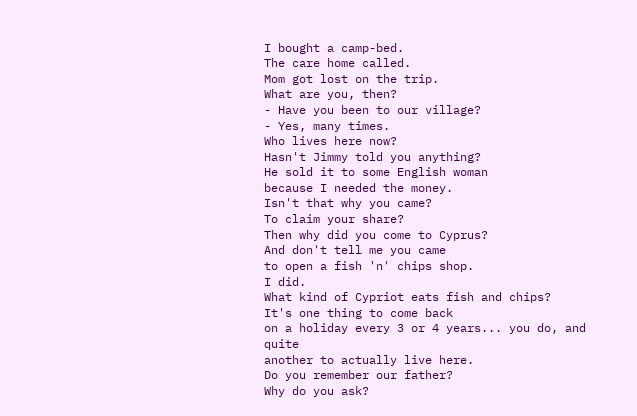I bought a camp-bed.
The care home called.
Mom got lost on the trip.
What are you, then?
- Have you been to our village?
- Yes, many times.
Who lives here now?
Hasn't Jimmy told you anything?
He sold it to some English woman
because I needed the money.
Isn't that why you came?
To claim your share?
Then why did you come to Cyprus?
And don't tell me you came
to open a fish 'n' chips shop.
I did.
What kind of Cypriot eats fish and chips?
It's one thing to come back
on a holiday every 3 or 4 years... you do, and quite
another to actually live here.
Do you remember our father?
Why do you ask?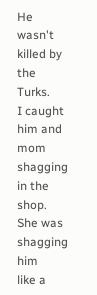He wasn't killed by the Turks.
I caught him and mom
shagging in the shop.
She was shagging him
like a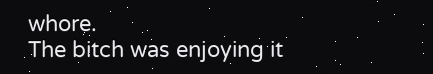whore.
The bitch was enjoying it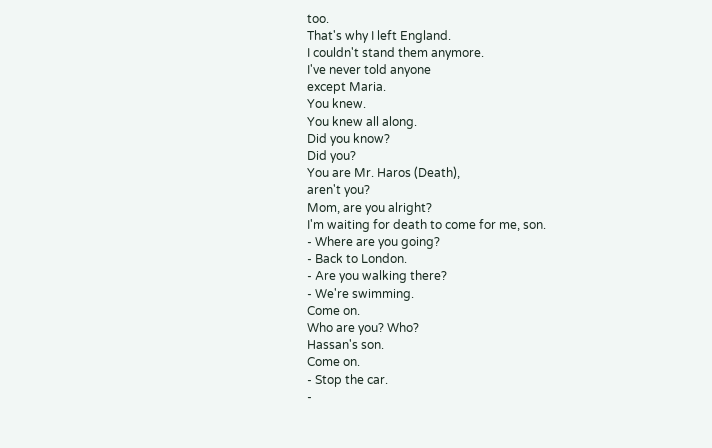too.
That's why I left England.
I couldn't stand them anymore.
I've never told anyone
except Maria.
You knew.
You knew all along.
Did you know?
Did you?
You are Mr. Haros (Death),
aren't you?
Mom, are you alright?
I'm waiting for death to come for me, son.
- Where are you going?
- Back to London.
- Are you walking there?
- We're swimming.
Come on.
Who are you? Who?
Hassan's son.
Come on.
- Stop the car.
-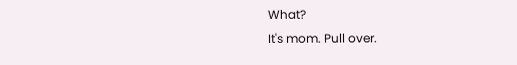What?
It's mom. Pull over.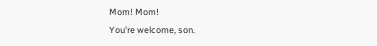Mom! Mom!
You're welcome, son.